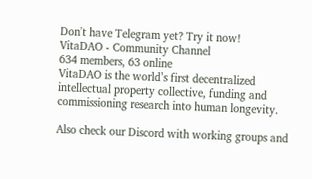Don't have Telegram yet? Try it now!
VitaDAO - Community Channel
634 members, 63 online
VitaDAO is the world’s first decentralized intellectual property collective, funding and commissioning research into human longevity.

Also check our Discord with working groups and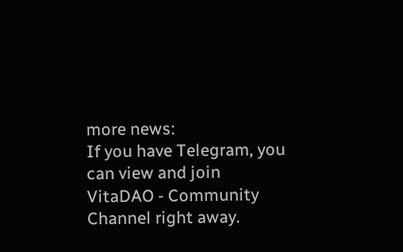more news:
If you have Telegram, you can view and join
VitaDAO - Community Channel right away.